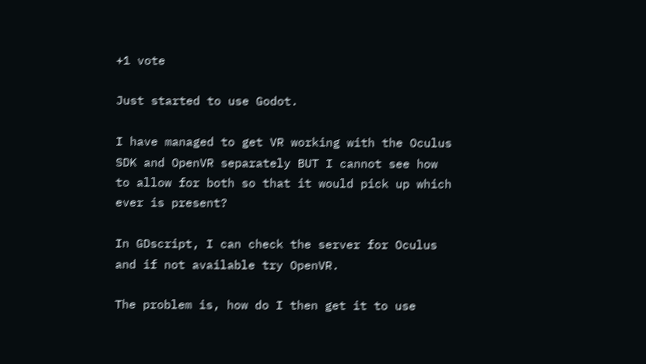+1 vote

Just started to use Godot.

I have managed to get VR working with the Oculus SDK and OpenVR separately BUT I cannot see how to allow for both so that it would pick up which ever is present?

In GDscript, I can check the server for Oculus and if not available try OpenVR.

The problem is, how do I then get it to use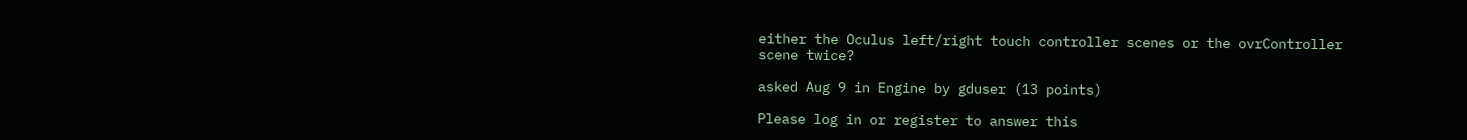either the Oculus left/right touch controller scenes or the ovrController scene twice?

asked Aug 9 in Engine by gduser (13 points)

Please log in or register to answer this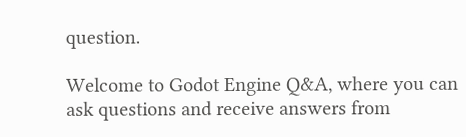question.

Welcome to Godot Engine Q&A, where you can ask questions and receive answers from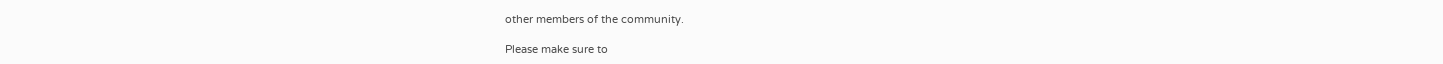other members of the community.

Please make sure to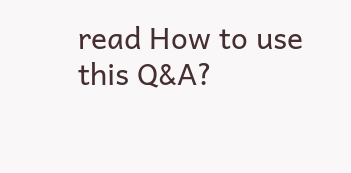read How to use this Q&A?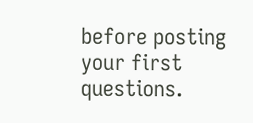before posting your first questions.